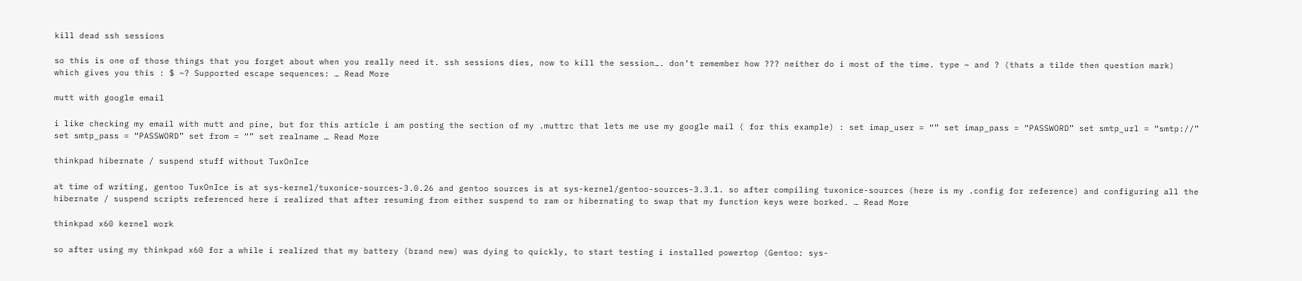kill dead ssh sessions

so this is one of those things that you forget about when you really need it. ssh sessions dies, now to kill the session…. don’t remember how ??? neither do i most of the time. type ~ and ? (thats a tilde then question mark) which gives you this : $ ~? Supported escape sequences: … Read More

mutt with google email

i like checking my email with mutt and pine, but for this article i am posting the section of my .muttrc that lets me use my google mail ( for this example) : set imap_user = “” set imap_pass = “PASSWORD” set smtp_url = “smtp://” set smtp_pass = “PASSWORD” set from = “” set realname … Read More

thinkpad hibernate / suspend stuff without TuxOnIce

at time of writing, gentoo TuxOnIce is at sys-kernel/tuxonice-sources-3.0.26 and gentoo sources is at sys-kernel/gentoo-sources-3.3.1. so after compiling tuxonice-sources (here is my .config for reference) and configuring all the hibernate / suspend scripts referenced here i realized that after resuming from either suspend to ram or hibernating to swap that my function keys were borked. … Read More

thinkpad x60 kernel work

so after using my thinkpad x60 for a while i realized that my battery (brand new) was dying to quickly, to start testing i installed powertop (Gentoo: sys-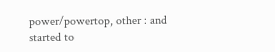power/powertop, other : and started to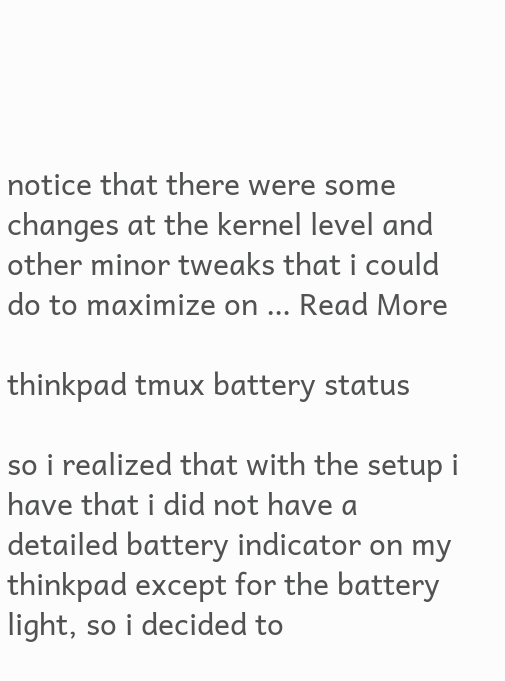notice that there were some changes at the kernel level and other minor tweaks that i could do to maximize on … Read More

thinkpad tmux battery status

so i realized that with the setup i have that i did not have a detailed battery indicator on my thinkpad except for the battery light, so i decided to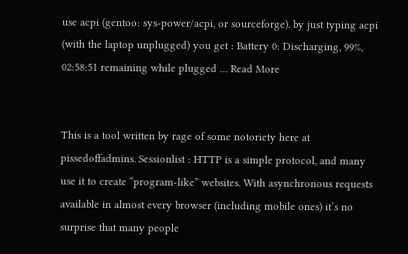use acpi (gentoo: sys-power/acpi, or sourceforge). by just typing acpi (with the laptop unplugged) you get : Battery 0: Discharging, 99%, 02:58:51 remaining while plugged … Read More


This is a tool written by rage of some notoriety here at pissedoffadmins. Sessionlist : HTTP is a simple protocol, and many use it to create “program-like” websites. With asynchronous requests available in almost every browser (including mobile ones) it’s no surprise that many people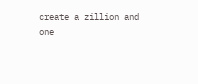create a zillion and one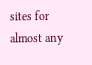sites for almost any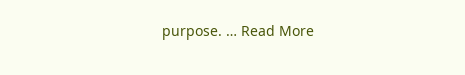purpose. … Read More